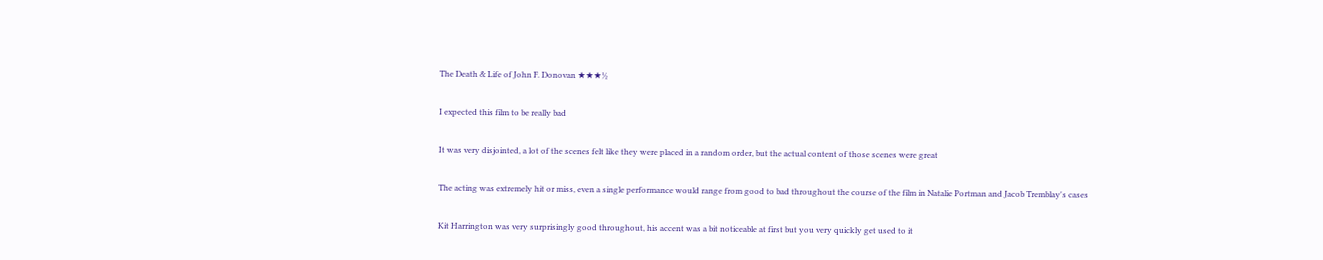The Death & Life of John F. Donovan ★★★½

I expected this film to be really bad

It was very disjointed, a lot of the scenes felt like they were placed in a random order, but the actual content of those scenes were great

The acting was extremely hit or miss, even a single performance would range from good to bad throughout the course of the film in Natalie Portman and Jacob Tremblay's cases

Kit Harrington was very surprisingly good throughout, his accent was a bit noticeable at first but you very quickly get used to it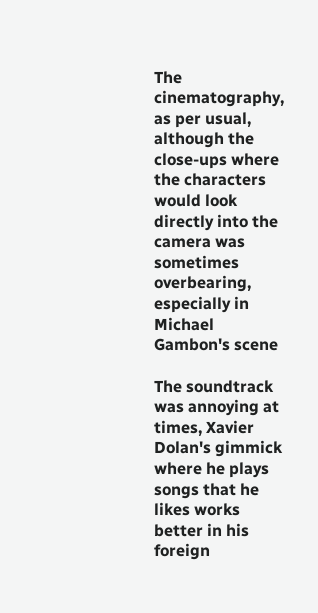The cinematography, as per usual, although the close-ups where the characters would look directly into the camera was sometimes overbearing, especially in Michael Gambon's scene

The soundtrack was annoying at times, Xavier Dolan's gimmick where he plays songs that he likes works better in his foreign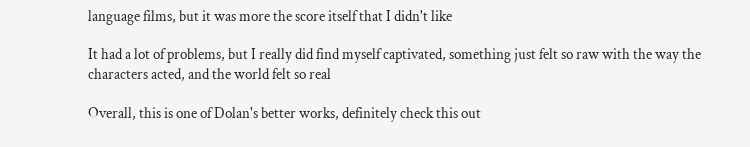language films, but it was more the score itself that I didn't like

It had a lot of problems, but I really did find myself captivated, something just felt so raw with the way the characters acted, and the world felt so real

Overall, this is one of Dolan's better works, definitely check this out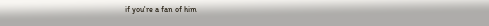if you're a fan of him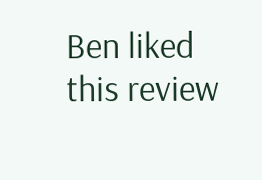Ben liked this review